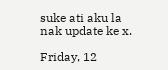suke ati aku la nak update ke x.

Friday, 12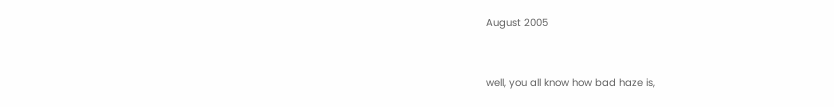August 2005


well, you all know how bad haze is,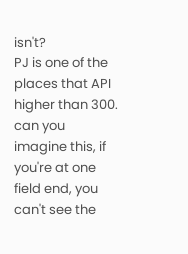isn't?
PJ is one of the places that API higher than 300. can you imagine this, if you're at one field end, you can't see the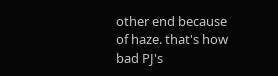other end because of haze. that's how bad PJ's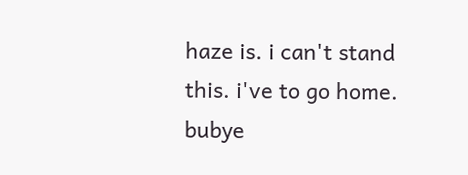haze is. i can't stand this. i've to go home. bubye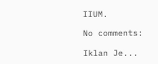IIUM.

No comments:

Iklan Je...